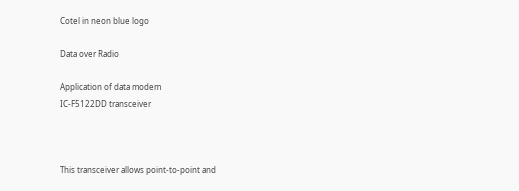Cotel in neon blue logo

Data over Radio

Application of data modem
IC-F5122DD transceiver



This transceiver allows point-to-point and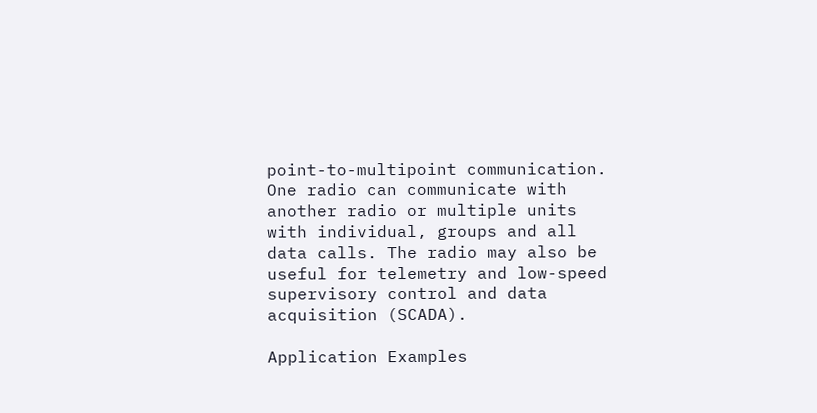point-to-multipoint communication. One radio can communicate with another radio or multiple units with individual, groups and all data calls. The radio may also be useful for telemetry and low-speed supervisory control and data acquisition (SCADA).

Application Examples